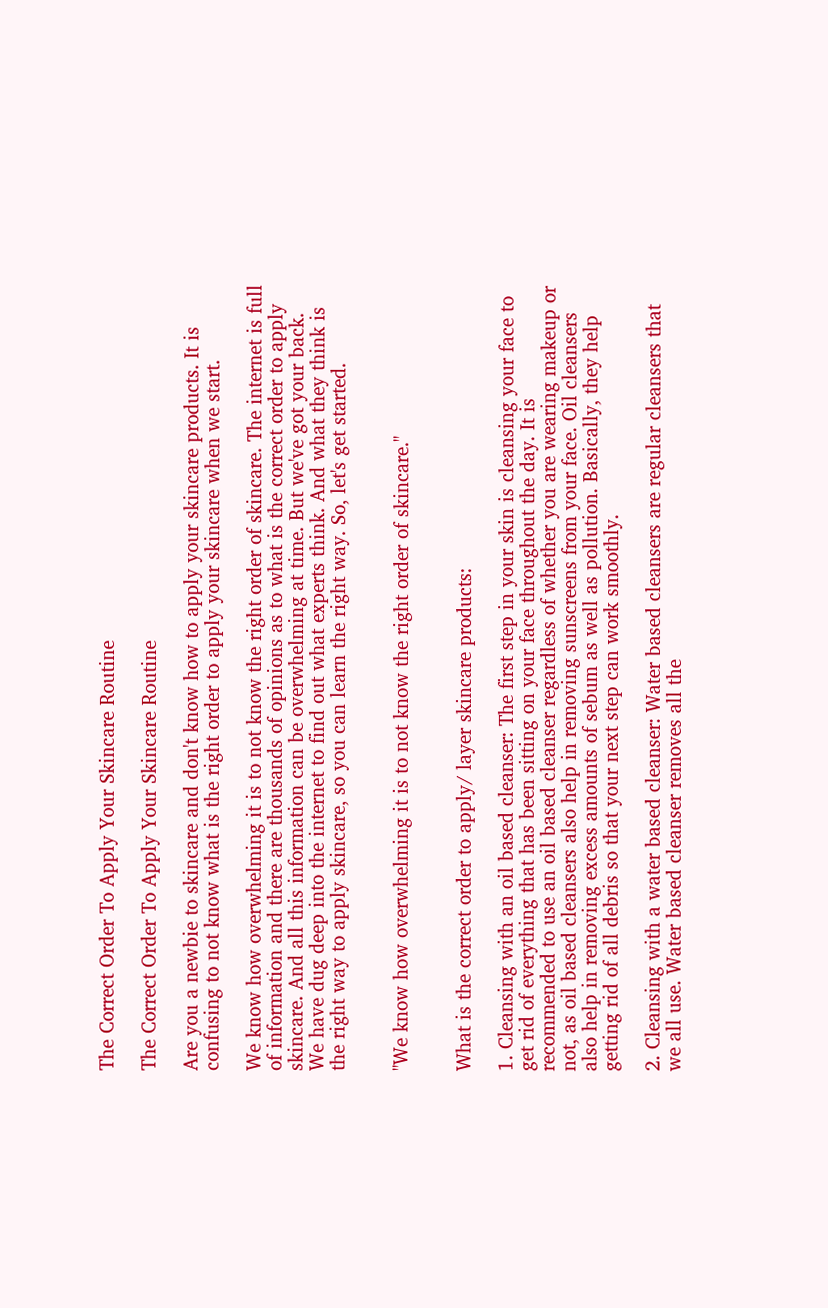The Correct Order To Apply Your Skincare Routine

The Correct Order To Apply Your Skincare Routine

Are you a newbie to skincare and don't know how to apply your skincare products. It is confusing to not know what is the right order to apply your skincare when we start.

We know how overwhelming it is to not know the right order of skincare. The internet is full of information and there are thousands of opinions as to what is the correct order to apply skincare. And all this information can be overwhelming at time. But we've got your back. We have dug deep into the internet to find out what experts think. And what they think is the right way to apply skincare, so you can learn the right way. So, let's get started.


"We know how overwhelming it is to not know the right order of skincare."


What is the correct order to apply/ layer skincare products:

1. Cleansing with an oil based cleanser: The first step in your skin is cleansing your face to get rid of everything that has been sitting on your face throughout the day. It is recommended to use an oil based cleanser regardless of whether you are wearing makeup or not, as oil based cleansers also help in removing sunscreens from your face. Oil cleansers also help in removing excess amounts of sebum as well as pollution. Basically, they help getting rid of all debris so that your next step can work smoothly.

2. Cleansing with a water based cleanser: Water based cleansers are regular cleansers that we all use. Water based cleanser removes all the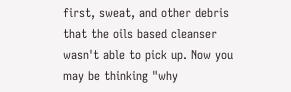first, sweat, and other debris that the oils based cleanser wasn't able to pick up. Now you may be thinking "why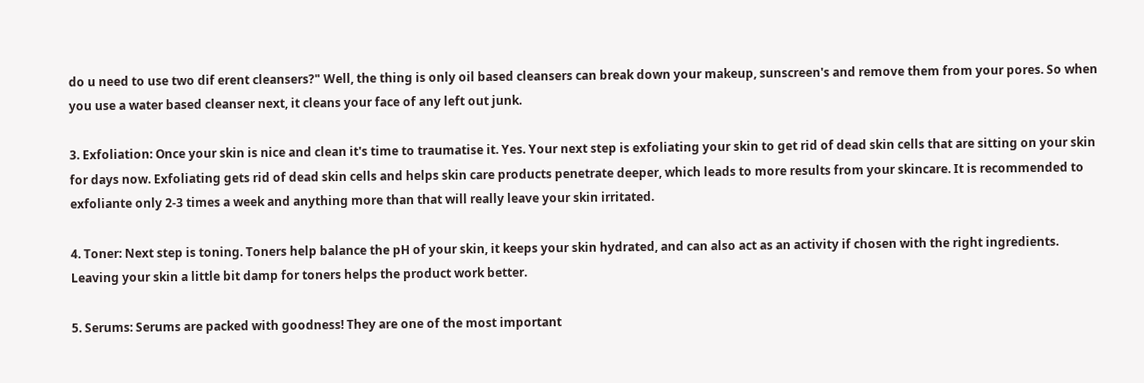do u need to use two dif erent cleansers?" Well, the thing is only oil based cleansers can break down your makeup, sunscreen's and remove them from your pores. So when you use a water based cleanser next, it cleans your face of any left out junk.

3. Exfoliation: Once your skin is nice and clean it's time to traumatise it. Yes. Your next step is exfoliating your skin to get rid of dead skin cells that are sitting on your skin for days now. Exfoliating gets rid of dead skin cells and helps skin care products penetrate deeper, which leads to more results from your skincare. It is recommended to exfoliante only 2-3 times a week and anything more than that will really leave your skin irritated.

4. Toner: Next step is toning. Toners help balance the pH of your skin, it keeps your skin hydrated, and can also act as an activity if chosen with the right ingredients. Leaving your skin a little bit damp for toners helps the product work better.

5. Serums: Serums are packed with goodness! They are one of the most important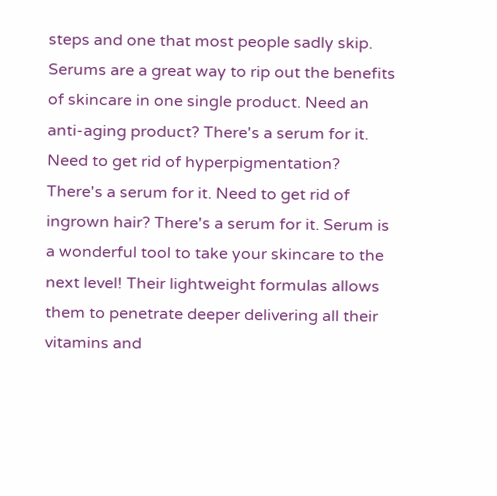steps and one that most people sadly skip. Serums are a great way to rip out the benefits of skincare in one single product. Need an anti-aging product? There's a serum for it. Need to get rid of hyperpigmentation? There's a serum for it. Need to get rid of ingrown hair? There's a serum for it. Serum is a wonderful tool to take your skincare to the next level! Their lightweight formulas allows them to penetrate deeper delivering all their vitamins and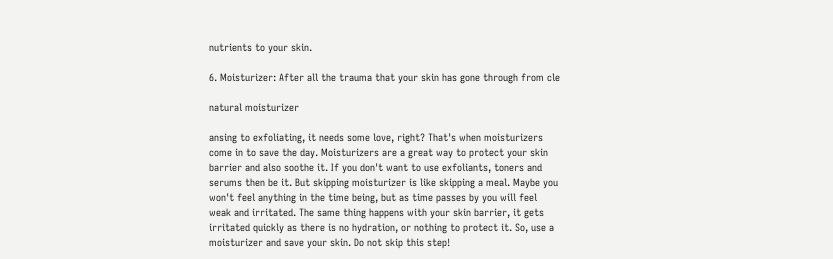nutrients to your skin.

6. Moisturizer: After all the trauma that your skin has gone through from cle

natural moisturizer

ansing to exfoliating, it needs some love, right? That's when moisturizers come in to save the day. Moisturizers are a great way to protect your skin barrier and also soothe it. If you don't want to use exfoliants, toners and serums then be it. But skipping moisturizer is like skipping a meal. Maybe you won't feel anything in the time being, but as time passes by you will feel weak and irritated. The same thing happens with your skin barrier, it gets irritated quickly as there is no hydration, or nothing to protect it. So, use a moisturizer and save your skin. Do not skip this step!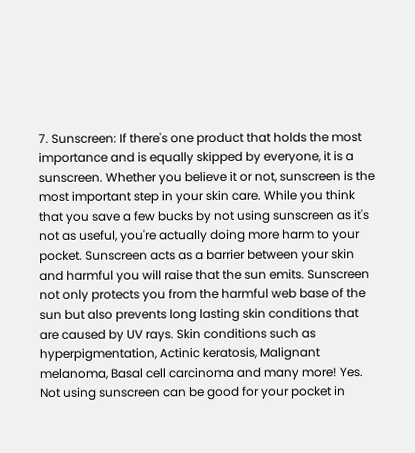7. Sunscreen: If there's one product that holds the most importance and is equally skipped by everyone, it is a sunscreen. Whether you believe it or not, sunscreen is the most important step in your skin care. While you think that you save a few bucks by not using sunscreen as it's not as useful, you're actually doing more harm to your pocket. Sunscreen acts as a barrier between your skin and harmful you will raise that the sun emits. Sunscreen not only protects you from the harmful web base of the sun but also prevents long lasting skin conditions that are caused by UV rays. Skin conditions such as hyperpigmentation, Actinic keratosis, Malignant melanoma, Basal cell carcinoma and many more! Yes. Not using sunscreen can be good for your pocket in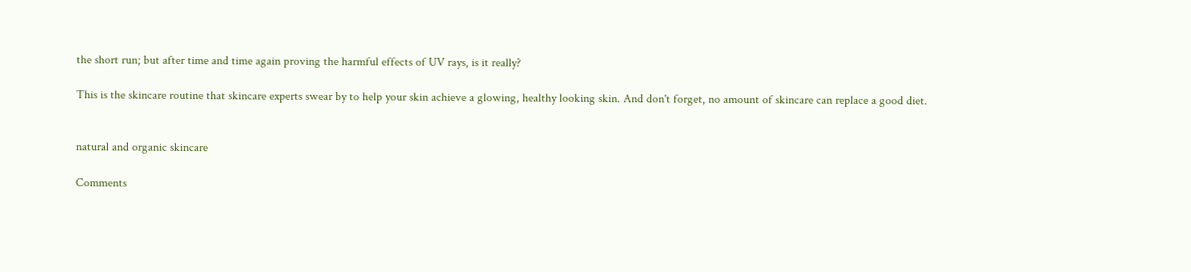the short run; but after time and time again proving the harmful effects of UV rays, is it really?

This is the skincare routine that skincare experts swear by to help your skin achieve a glowing, healthy looking skin. And don't forget, no amount of skincare can replace a good diet.


natural and organic skincare

Comments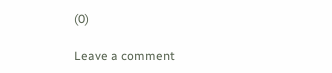(0)

Leave a comment